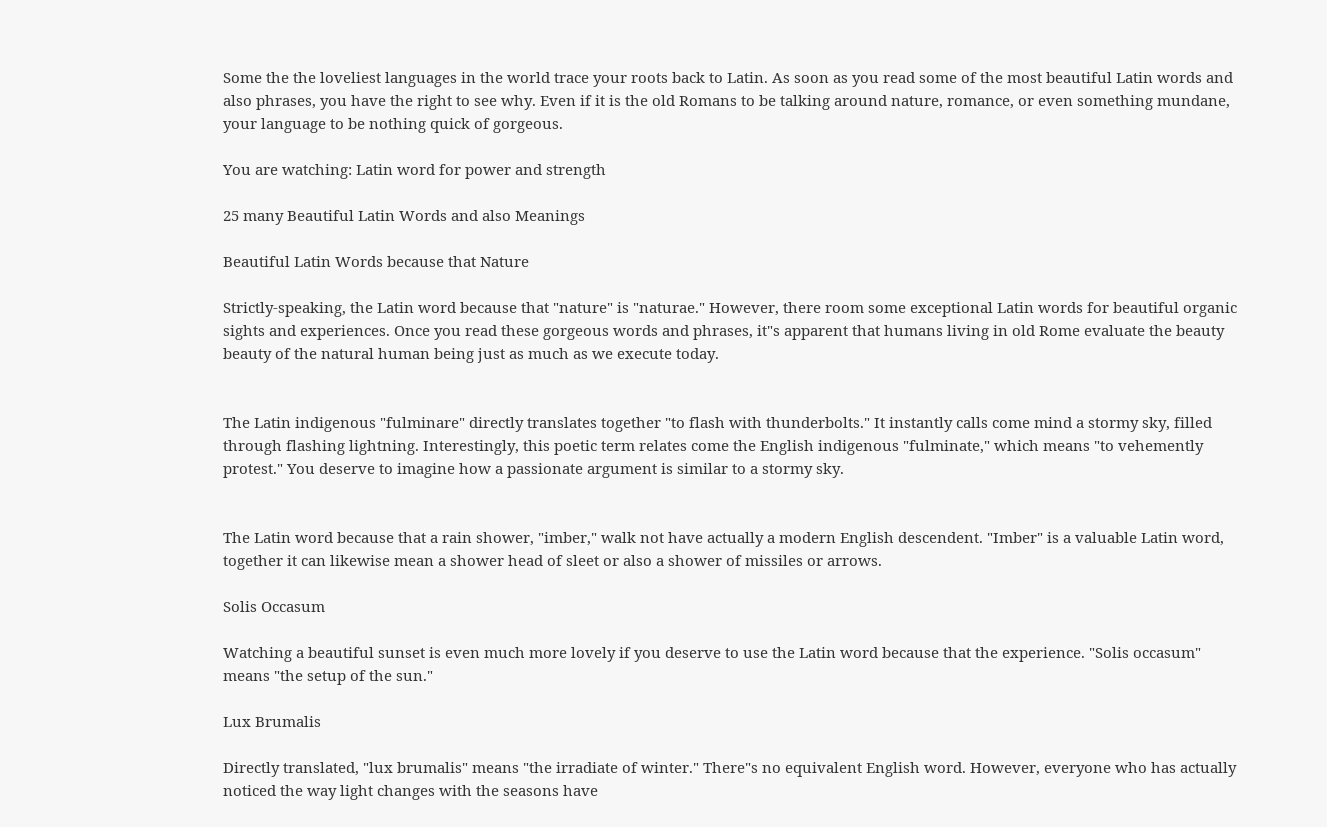Some the the loveliest languages in the world trace your roots back to Latin. As soon as you read some of the most beautiful Latin words and also phrases, you have the right to see why. Even if it is the old Romans to be talking around nature, romance, or even something mundane, your language to be nothing quick of gorgeous.

You are watching: Latin word for power and strength

25 many Beautiful Latin Words and also Meanings

Beautiful Latin Words because that Nature

Strictly-speaking, the Latin word because that "nature" is "naturae." However, there room some exceptional Latin words for beautiful organic sights and experiences. Once you read these gorgeous words and phrases, it"s apparent that humans living in old Rome evaluate the beauty beauty of the natural human being just as much as we execute today.


The Latin indigenous "fulminare" directly translates together "to flash with thunderbolts." It instantly calls come mind a stormy sky, filled through flashing lightning. Interestingly, this poetic term relates come the English indigenous "fulminate," which means "to vehemently protest." You deserve to imagine how a passionate argument is similar to a stormy sky.


The Latin word because that a rain shower, "imber," walk not have actually a modern English descendent. "Imber" is a valuable Latin word, together it can likewise mean a shower head of sleet or also a shower of missiles or arrows.

Solis Occasum

Watching a beautiful sunset is even much more lovely if you deserve to use the Latin word because that the experience. "Solis occasum" means "the setup of the sun."

Lux Brumalis

Directly translated, "lux brumalis" means "the irradiate of winter." There"s no equivalent English word. However, everyone who has actually noticed the way light changes with the seasons have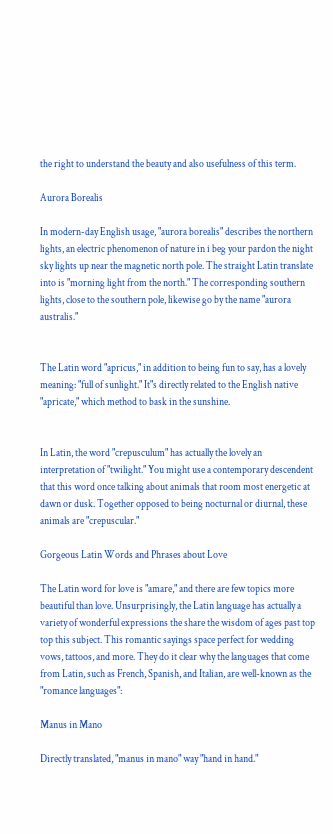the right to understand the beauty and also usefulness of this term.

Aurora Borealis

In modern-day English usage, "aurora borealis" describes the northern lights, an electric phenomenon of nature in i beg your pardon the night sky lights up near the magnetic north pole. The straight Latin translate into is "morning light from the north." The corresponding southern lights, close to the southern pole, likewise go by the name "aurora australis."


The Latin word "apricus," in addition to being fun to say, has a lovely meaning: "full of sunlight." It"s directly related to the English native "apricate," which method to bask in the sunshine.


In Latin, the word "crepusculum" has actually the lovely an interpretation of "twilight." You might use a contemporary descendent that this word once talking about animals that room most energetic at dawn or dusk. Together opposed to being nocturnal or diurnal, these animals are "crepuscular."

Gorgeous Latin Words and Phrases about Love

The Latin word for love is "amare," and there are few topics more beautiful than love. Unsurprisingly, the Latin language has actually a variety of wonderful expressions the share the wisdom of ages past top top this subject. This romantic sayings space perfect for wedding vows, tattoos, and more. They do it clear why the languages that come from Latin, such as French, Spanish, and Italian, are well-known as the "romance languages":

Manus in Mano

Directly translated, "manus in mano" way "hand in hand."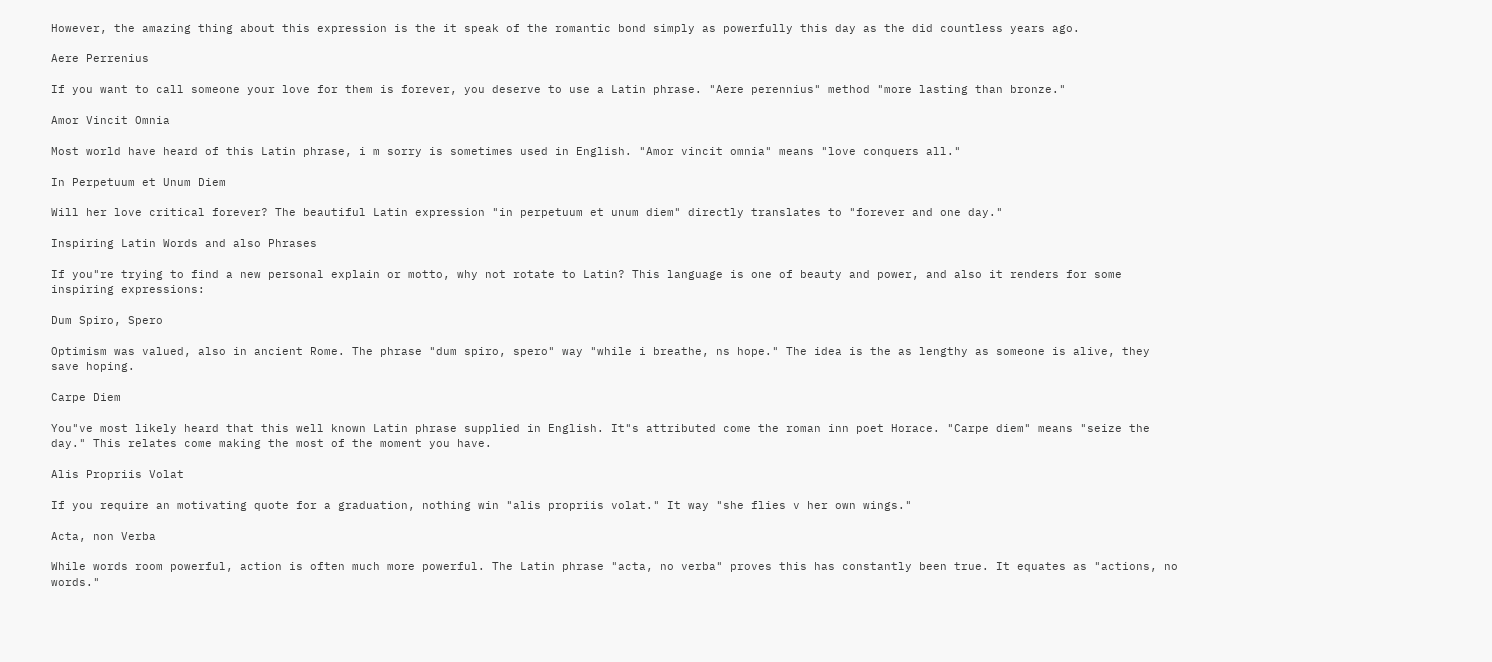However, the amazing thing about this expression is the it speak of the romantic bond simply as powerfully this day as the did countless years ago.

Aere Perrenius

If you want to call someone your love for them is forever, you deserve to use a Latin phrase. "Aere perennius" method "more lasting than bronze."

Amor Vincit Omnia

Most world have heard of this Latin phrase, i m sorry is sometimes used in English. "Amor vincit omnia" means "love conquers all."

In Perpetuum et Unum Diem

Will her love critical forever? The beautiful Latin expression "in perpetuum et unum diem" directly translates to "forever and one day."

Inspiring Latin Words and also Phrases

If you"re trying to find a new personal explain or motto, why not rotate to Latin? This language is one of beauty and power, and also it renders for some inspiring expressions:

Dum Spiro, Spero

Optimism was valued, also in ancient Rome. The phrase "dum spiro, spero" way "while i breathe, ns hope." The idea is the as lengthy as someone is alive, they save hoping.

Carpe Diem

You"ve most likely heard that this well known Latin phrase supplied in English. It"s attributed come the roman inn poet Horace. "Carpe diem" means "seize the day." This relates come making the most of the moment you have.

Alis Propriis Volat

If you require an motivating quote for a graduation, nothing win "alis propriis volat." It way "she flies v her own wings."

Acta, non Verba

While words room powerful, action is often much more powerful. The Latin phrase "acta, no verba" proves this has constantly been true. It equates as "actions, no words."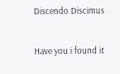Discendo Discimus

Have you i found it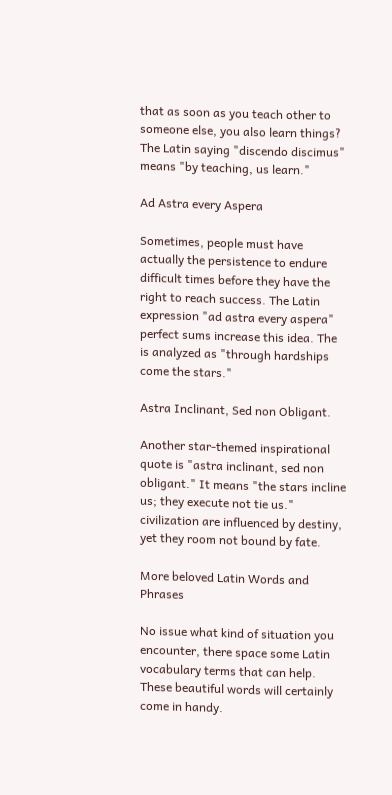that as soon as you teach other to someone else, you also learn things? The Latin saying "discendo discimus" means "by teaching, us learn."

Ad Astra every Aspera

Sometimes, people must have actually the persistence to endure difficult times before they have the right to reach success. The Latin expression "ad astra every aspera" perfect sums increase this idea. The is analyzed as "through hardships come the stars."

Astra Inclinant, Sed non Obligant.

Another star-themed inspirational quote is "astra inclinant, sed non obligant." It means "the stars incline us; they execute not tie us." civilization are influenced by destiny, yet they room not bound by fate.

More beloved Latin Words and Phrases

No issue what kind of situation you encounter, there space some Latin vocabulary terms that can help. These beautiful words will certainly come in handy.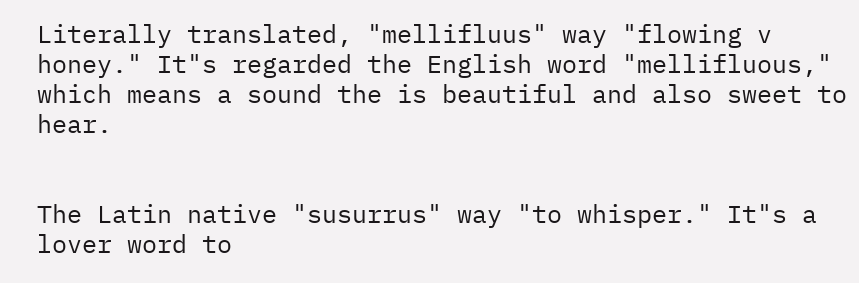Literally translated, "mellifluus" way "flowing v honey." It"s regarded the English word "mellifluous," which means a sound the is beautiful and also sweet to hear.


The Latin native "susurrus" way "to whisper." It"s a lover word to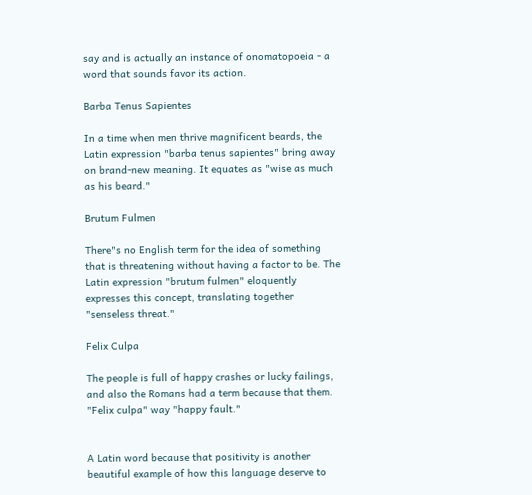say and is actually an instance of onomatopoeia - a word that sounds favor its action.

Barba Tenus Sapientes

In a time when men thrive magnificent beards, the Latin expression "barba tenus sapientes" bring away on brand-new meaning. It equates as "wise as much as his beard."

Brutum Fulmen

There"s no English term for the idea of something that is threatening without having a factor to be. The Latin expression "brutum fulmen" eloquently expresses this concept, translating together "senseless threat."

Felix Culpa

The people is full of happy crashes or lucky failings, and also the Romans had a term because that them. "Felix culpa" way "happy fault."


A Latin word because that positivity is another beautiful example of how this language deserve to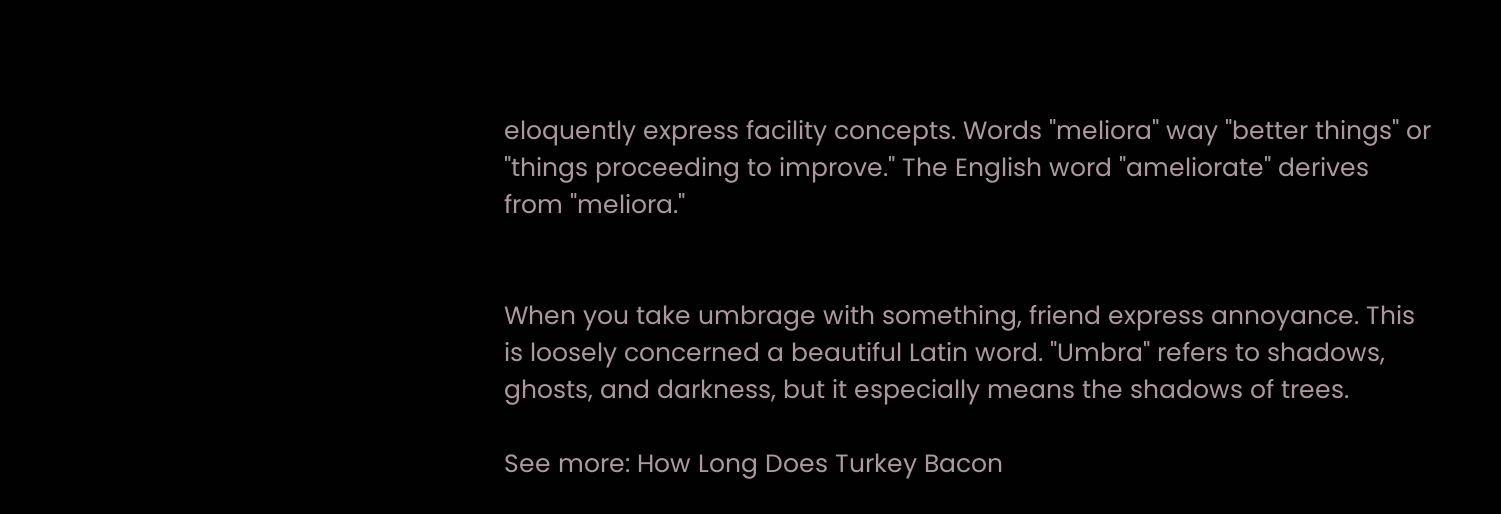eloquently express facility concepts. Words "meliora" way "better things" or "things proceeding to improve." The English word "ameliorate" derives from "meliora."


When you take umbrage with something, friend express annoyance. This is loosely concerned a beautiful Latin word. "Umbra" refers to shadows, ghosts, and darkness, but it especially means the shadows of trees.

See more: How Long Does Turkey Bacon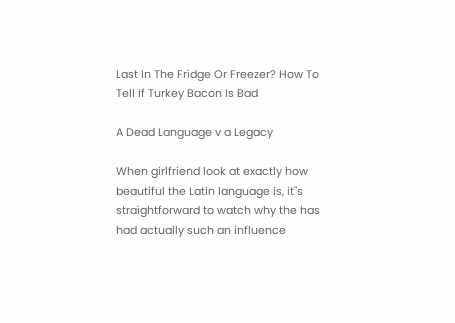Last In The Fridge Or Freezer? How To Tell If Turkey Bacon Is Bad

A Dead Language v a Legacy

When girlfriend look at exactly how beautiful the Latin language is, it"s straightforward to watch why the has had actually such an influence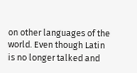on other languages of the world. Even though Latin is no longer talked and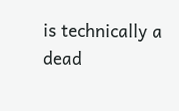is technically a dead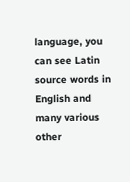language, you can see Latin source words in English and many various other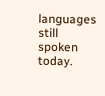languages still spoken today.